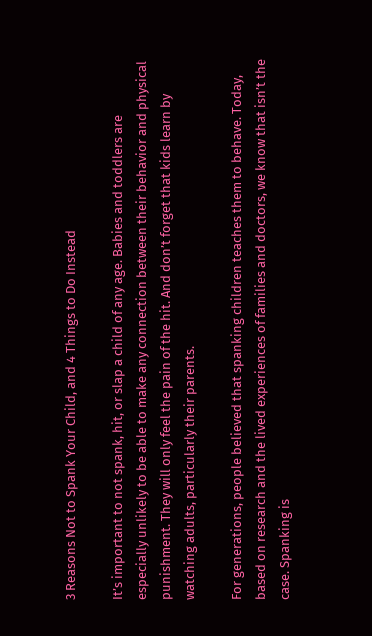3 Reasons Not to Spank Your Child, and 4 Things to Do Instead

It’s important to not spank, hit, or slap a child of any age. Babies and toddlers are especially unlikely to be able to make any connection between their behavior and physical punishment. They will only feel the pain of the hit. And don’t forget that kids learn by watching adults, particularly their parents.

For generations, people believed that spanking children teaches them to behave. Today, based on research and the lived experiences of families and doctors, we know that isn’t the case. Spanking is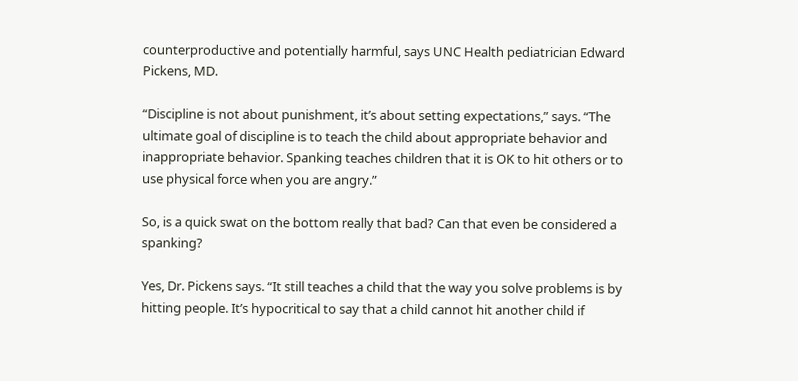counterproductive and potentially harmful, says UNC Health pediatrician Edward Pickens, MD.

“Discipline is not about punishment, it’s about setting expectations,” says. “The ultimate goal of discipline is to teach the child about appropriate behavior and inappropriate behavior. Spanking teaches children that it is OK to hit others or to use physical force when you are angry.”

So, is a quick swat on the bottom really that bad? Can that even be considered a spanking?

Yes, Dr. Pickens says. “It still teaches a child that the way you solve problems is by hitting people. It’s hypocritical to say that a child cannot hit another child if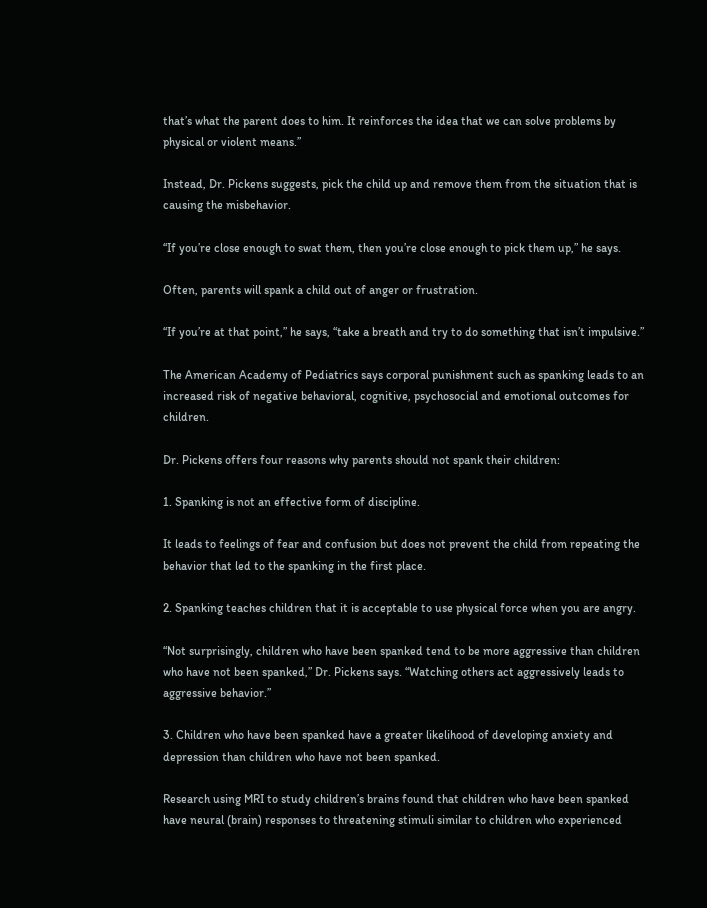that’s what the parent does to him. It reinforces the idea that we can solve problems by physical or violent means.”

Instead, Dr. Pickens suggests, pick the child up and remove them from the situation that is causing the misbehavior.

“If you’re close enough to swat them, then you’re close enough to pick them up,” he says.

Often, parents will spank a child out of anger or frustration.

“If you’re at that point,” he says, “take a breath and try to do something that isn’t impulsive.”

The American Academy of Pediatrics says corporal punishment such as spanking leads to an increased risk of negative behavioral, cognitive, psychosocial and emotional outcomes for children.

Dr. Pickens offers four reasons why parents should not spank their children:

1. Spanking is not an effective form of discipline.

It leads to feelings of fear and confusion but does not prevent the child from repeating the behavior that led to the spanking in the first place.

2. Spanking teaches children that it is acceptable to use physical force when you are angry.

“Not surprisingly, children who have been spanked tend to be more aggressive than children who have not been spanked,” Dr. Pickens says. “Watching others act aggressively leads to aggressive behavior.”

3. Children who have been spanked have a greater likelihood of developing anxiety and depression than children who have not been spanked.

Research using MRI to study children’s brains found that children who have been spanked have neural (brain) responses to threatening stimuli similar to children who experienced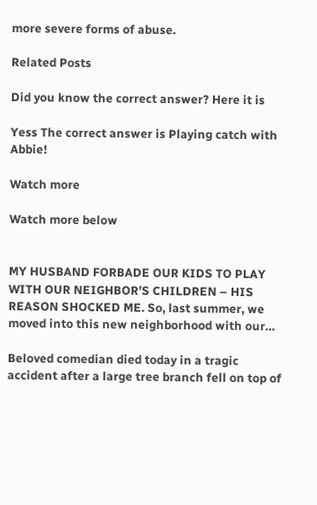more severe forms of abuse.

Related Posts

Did you know the correct answer? Here it is

Yess The correct answer is Playing catch with Abbie!

Watch more

Watch more below


MY HUSBAND FORBADE OUR KIDS TO PLAY WITH OUR NEIGHBOR’S CHILDREN – HIS REASON SHOCKED ME. So, last summer, we moved into this new neighborhood with our…

Beloved comedian died today in a tragic accident after a large tree branch fell on top of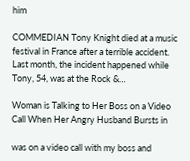him

COMMEDIAN Tony Knight died at a music festival in France after a terrible accident. Last month, the incident happened while Tony, 54, was at the Rock &…

Woman is Talking to Her Boss on a Video Call When Her Angry Husband Bursts in

was on a video call with my boss and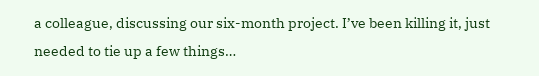a colleague, discussing our six-month project. I’ve been killing it, just needed to tie up a few things…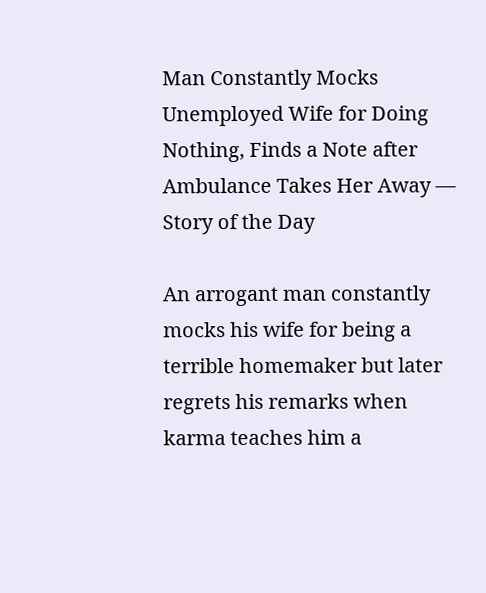Man Constantly Mocks Unemployed Wife for Doing Nothing, Finds a Note after Ambulance Takes Her Away — Story of the Day

An arrogant man constantly mocks his wife for being a terrible homemaker but later regrets his remarks when karma teaches him a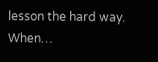lesson the hard way. When…